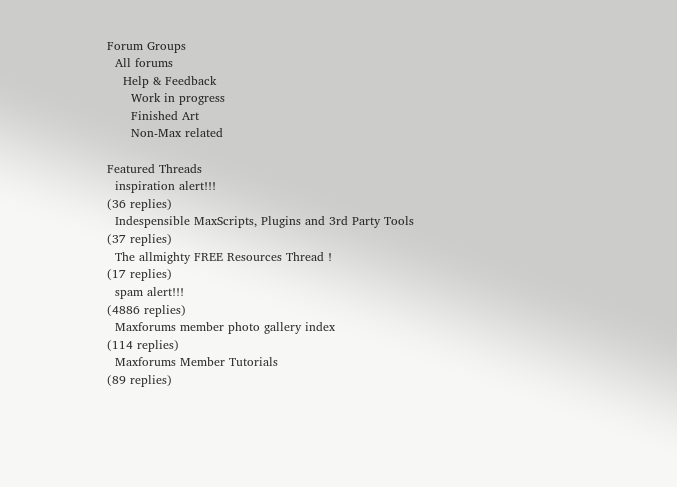Forum Groups
  All forums
    Help & Feedback
      Work in progress
      Finished Art
      Non-Max related

Featured Threads
  inspiration alert!!!
(36 replies)
  Indespensible MaxScripts, Plugins and 3rd Party Tools
(37 replies)
  The allmighty FREE Resources Thread !
(17 replies)
  spam alert!!!
(4886 replies)
  Maxforums member photo gallery index
(114 replies)
  Maxforums Member Tutorials
(89 replies)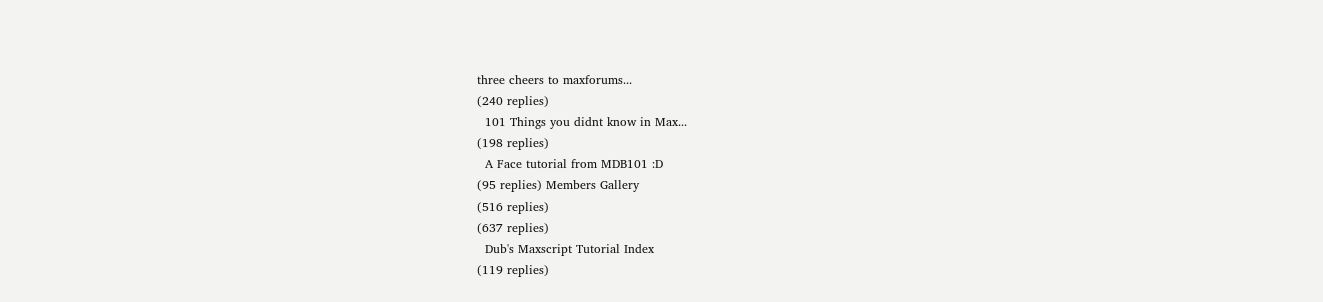three cheers to maxforums...
(240 replies)
  101 Things you didnt know in Max...
(198 replies)
  A Face tutorial from MDB101 :D
(95 replies) Members Gallery
(516 replies)
(637 replies)
  Dub's Maxscript Tutorial Index
(119 replies)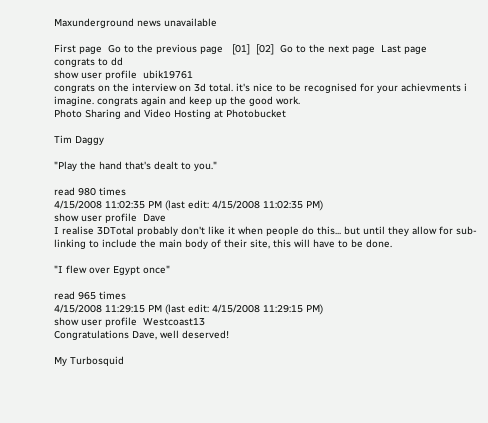Maxunderground news unavailable

First page  Go to the previous page   [01]  [02]  Go to the next page  Last page
congrats to dd
show user profile  ubik19761
congrats on the interview on 3d total. it's nice to be recognised for your achievments i imagine. congrats again and keep up the good work.
Photo Sharing and Video Hosting at Photobucket

Tim Daggy

"Play the hand that's dealt to you."

read 980 times
4/15/2008 11:02:35 PM (last edit: 4/15/2008 11:02:35 PM)
show user profile  Dave
I realise 3DTotal probably don't like it when people do this... but until they allow for sub-linking to include the main body of their site, this will have to be done.

"I flew over Egypt once"

read 965 times
4/15/2008 11:29:15 PM (last edit: 4/15/2008 11:29:15 PM)
show user profile  Westcoast13
Congratulations Dave, well deserved!

My Turbosquid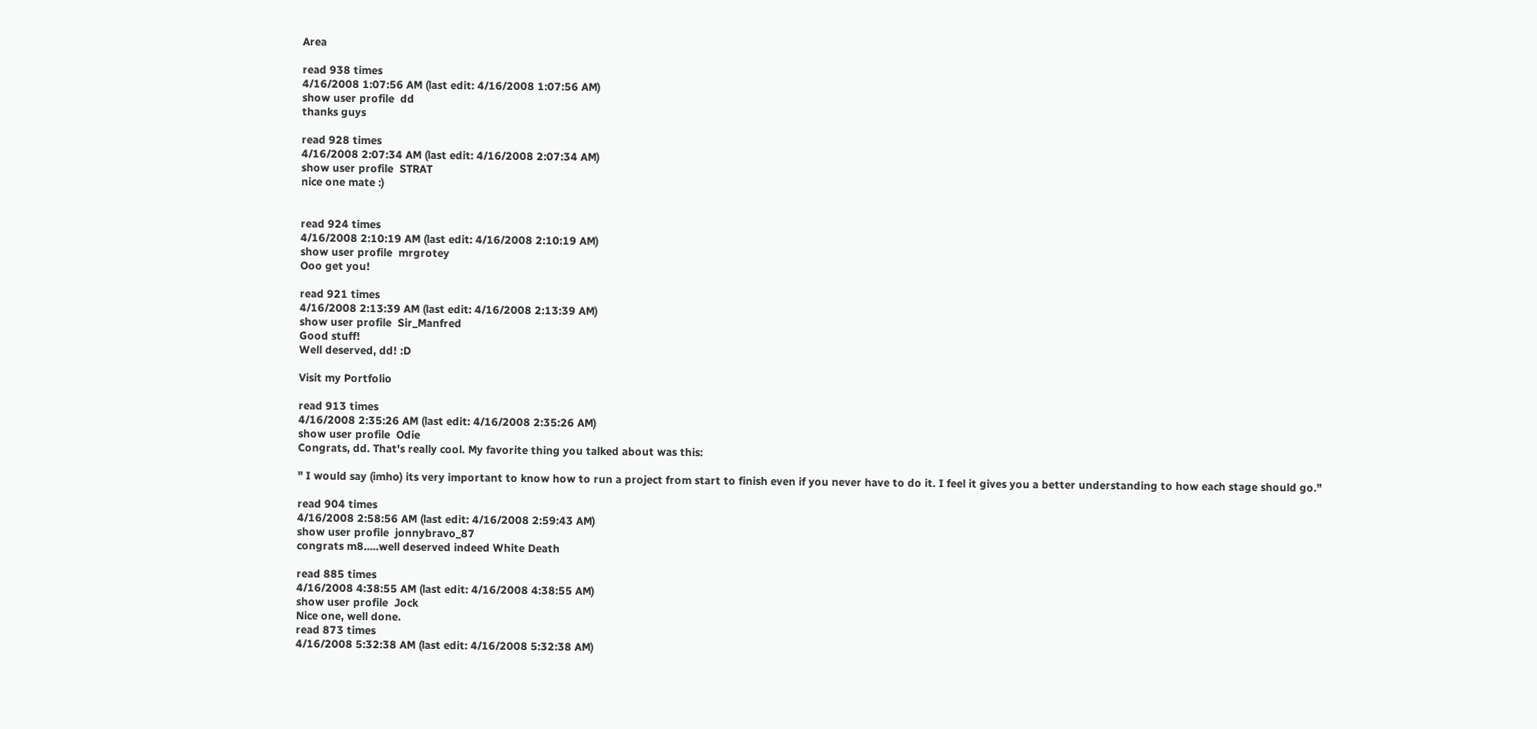Area

read 938 times
4/16/2008 1:07:56 AM (last edit: 4/16/2008 1:07:56 AM)
show user profile  dd
thanks guys

read 928 times
4/16/2008 2:07:34 AM (last edit: 4/16/2008 2:07:34 AM)
show user profile  STRAT
nice one mate :)


read 924 times
4/16/2008 2:10:19 AM (last edit: 4/16/2008 2:10:19 AM)
show user profile  mrgrotey
Ooo get you!

read 921 times
4/16/2008 2:13:39 AM (last edit: 4/16/2008 2:13:39 AM)
show user profile  Sir_Manfred
Good stuff!
Well deserved, dd! :D

Visit my Portfolio

read 913 times
4/16/2008 2:35:26 AM (last edit: 4/16/2008 2:35:26 AM)
show user profile  Odie
Congrats, dd. That's really cool. My favorite thing you talked about was this:

" I would say (imho) its very important to know how to run a project from start to finish even if you never have to do it. I feel it gives you a better understanding to how each stage should go."

read 904 times
4/16/2008 2:58:56 AM (last edit: 4/16/2008 2:59:43 AM)
show user profile  jonnybravo_87
congrats m8.....well deserved indeed White Death

read 885 times
4/16/2008 4:38:55 AM (last edit: 4/16/2008 4:38:55 AM)
show user profile  Jock
Nice one, well done.
read 873 times
4/16/2008 5:32:38 AM (last edit: 4/16/2008 5:32:38 AM)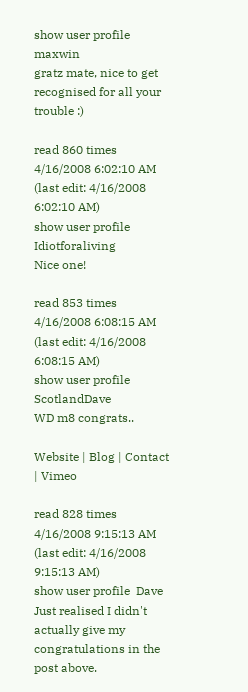show user profile  maxwin
gratz mate, nice to get recognised for all your trouble :)

read 860 times
4/16/2008 6:02:10 AM (last edit: 4/16/2008 6:02:10 AM)
show user profile  Idiotforaliving
Nice one!

read 853 times
4/16/2008 6:08:15 AM (last edit: 4/16/2008 6:08:15 AM)
show user profile  ScotlandDave
WD m8 congrats..

Website | Blog | Contact | Vimeo

read 828 times
4/16/2008 9:15:13 AM (last edit: 4/16/2008 9:15:13 AM)
show user profile  Dave
Just realised I didn't actually give my congratulations in the post above.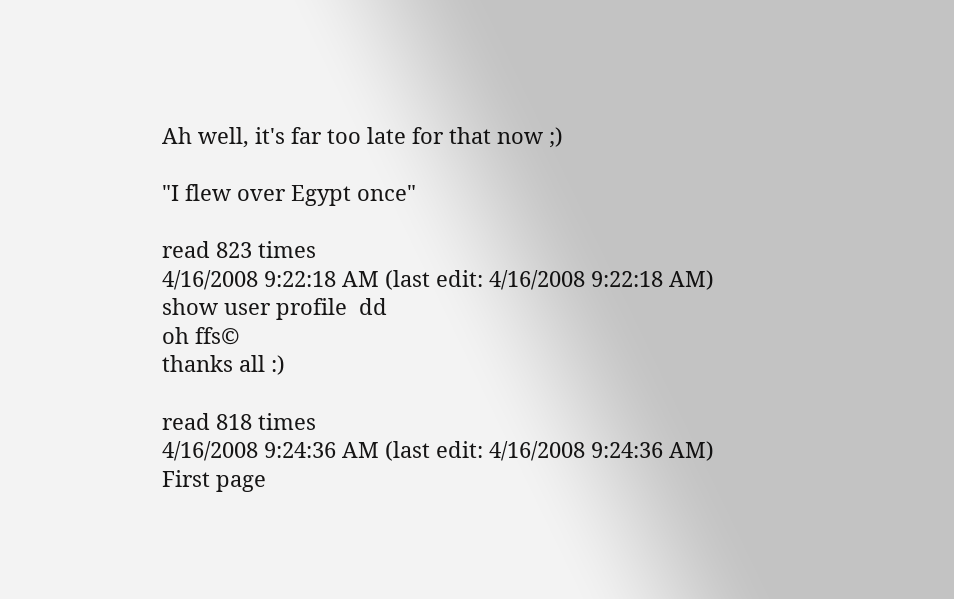Ah well, it's far too late for that now ;)

"I flew over Egypt once"

read 823 times
4/16/2008 9:22:18 AM (last edit: 4/16/2008 9:22:18 AM)
show user profile  dd
oh ffs©
thanks all :)

read 818 times
4/16/2008 9:24:36 AM (last edit: 4/16/2008 9:24:36 AM)
First page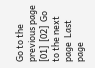Go to the previous page   [01]  [02]  Go to the next page  Last page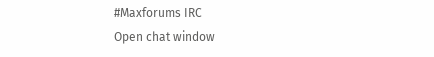#Maxforums IRC
Open chat window